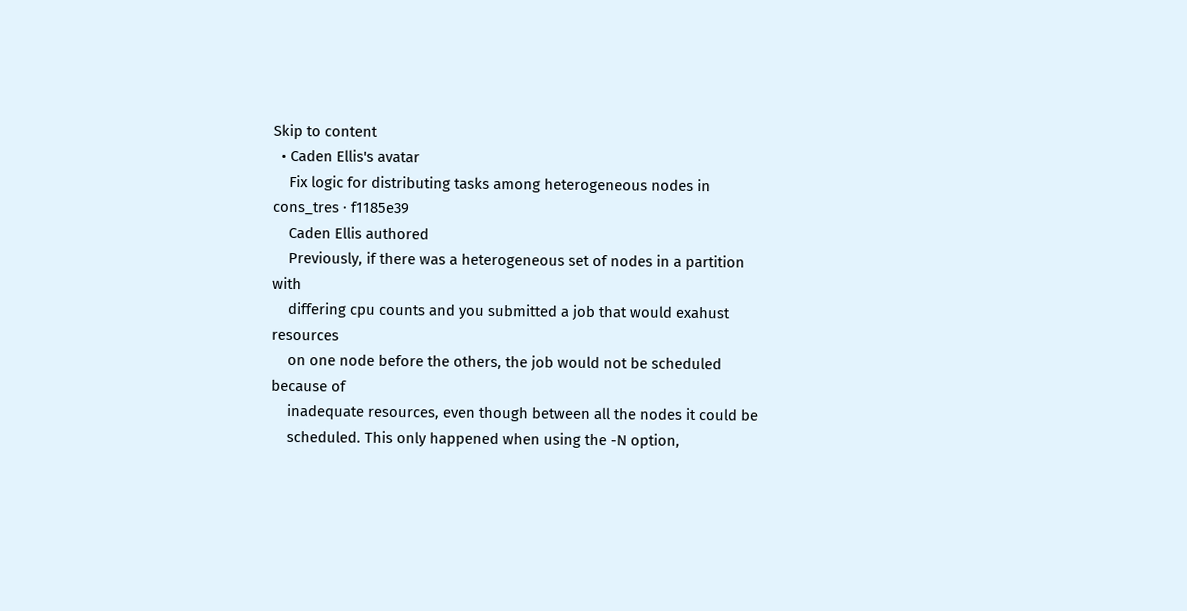Skip to content
  • Caden Ellis's avatar
    Fix logic for distributing tasks among heterogeneous nodes in cons_tres · f1185e39
    Caden Ellis authored
    Previously, if there was a heterogeneous set of nodes in a partition with
    differing cpu counts and you submitted a job that would exahust resources
    on one node before the others, the job would not be scheduled because of
    inadequate resources, even though between all the nodes it could be
    scheduled. This only happened when using the -N option,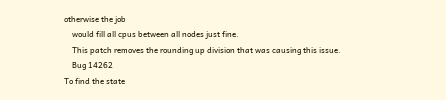otherwise the job
    would fill all cpus between all nodes just fine.
    This patch removes the rounding up division that was causing this issue.
    Bug 14262
To find the state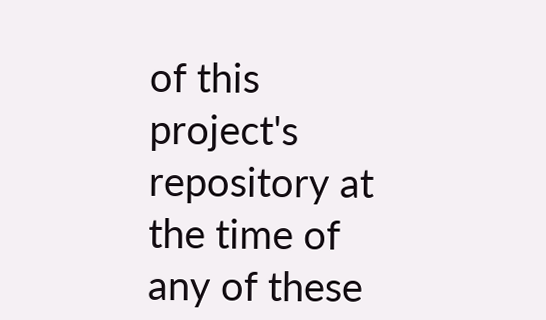of this project's repository at the time of any of these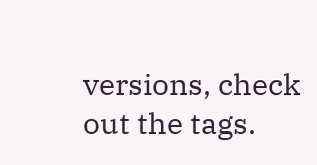versions, check out the tags.